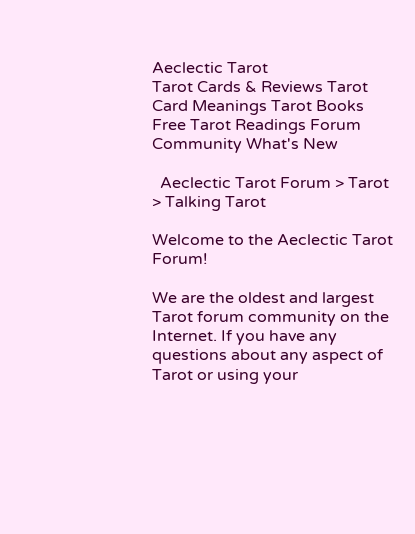Aeclectic Tarot
Tarot Cards & Reviews Tarot Card Meanings Tarot Books Free Tarot Readings Forum Community What's New

  Aeclectic Tarot Forum > Tarot > Talking Tarot

Welcome to the Aeclectic Tarot Forum!

We are the oldest and largest Tarot forum community on the Internet. If you have any questions about any aspect of Tarot or using your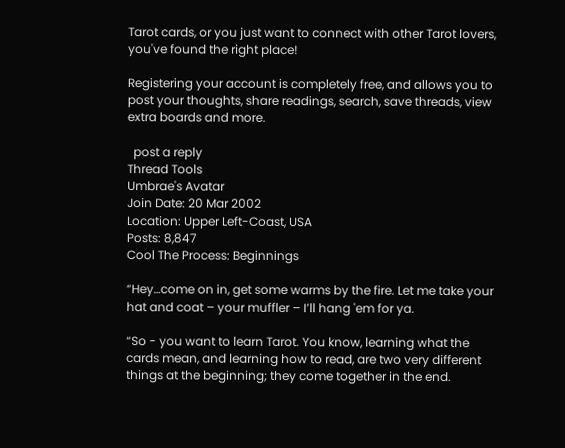Tarot cards, or you just want to connect with other Tarot lovers, you've found the right place!

Registering your account is completely free, and allows you to post your thoughts, share readings, search, save threads, view extra boards and more.

  post a reply
Thread Tools
Umbrae's Avatar
Join Date: 20 Mar 2002
Location: Upper Left-Coast, USA
Posts: 8,847
Cool The Process: Beginnings

“Hey…come on in, get some warms by the fire. Let me take your hat and coat – your muffler – I’ll hang 'em for ya.

“So - you want to learn Tarot. You know, learning what the cards mean, and learning how to read, are two very different things at the beginning; they come together in the end.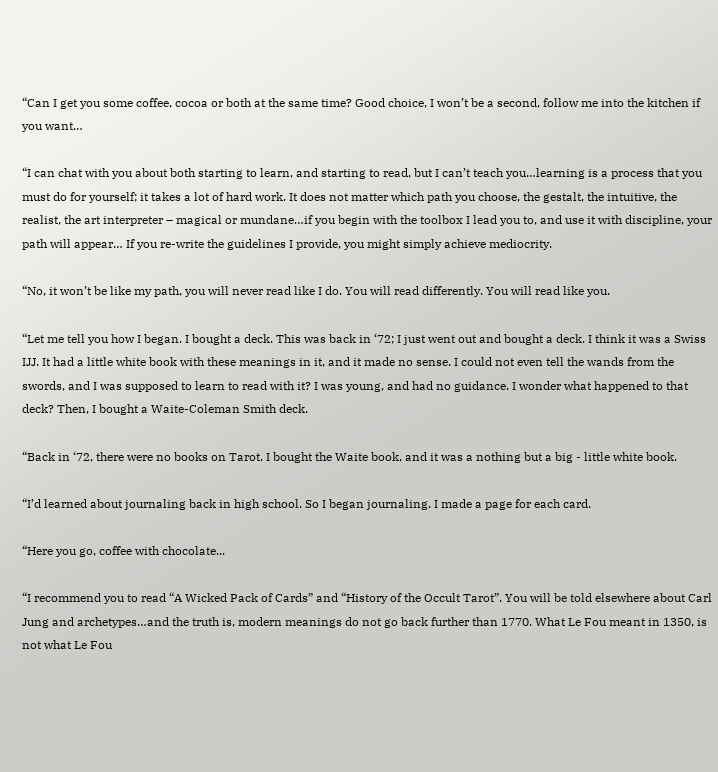“Can I get you some coffee, cocoa or both at the same time? Good choice, I won’t be a second, follow me into the kitchen if you want…

“I can chat with you about both starting to learn, and starting to read, but I can’t teach you…learning is a process that you must do for yourself; it takes a lot of hard work. It does not matter which path you choose, the gestalt, the intuitive, the realist, the art interpreter – magical or mundane…if you begin with the toolbox I lead you to, and use it with discipline, your path will appear… If you re-write the guidelines I provide, you might simply achieve mediocrity.

“No, it won’t be like my path, you will never read like I do. You will read differently. You will read like you.

“Let me tell you how I began. I bought a deck. This was back in ‘72; I just went out and bought a deck. I think it was a Swiss IJJ. It had a little white book with these meanings in it, and it made no sense. I could not even tell the wands from the swords, and I was supposed to learn to read with it? I was young, and had no guidance. I wonder what happened to that deck? Then, I bought a Waite-Coleman Smith deck.

“Back in ‘72, there were no books on Tarot. I bought the Waite book, and it was a nothing but a big - little white book.

“I’d learned about journaling back in high school. So I began journaling. I made a page for each card.

“Here you go, coffee with chocolate...

“I recommend you to read “A Wicked Pack of Cards” and “History of the Occult Tarot”. You will be told elsewhere about Carl Jung and archetypes…and the truth is, modern meanings do not go back further than 1770. What Le Fou meant in 1350, is not what Le Fou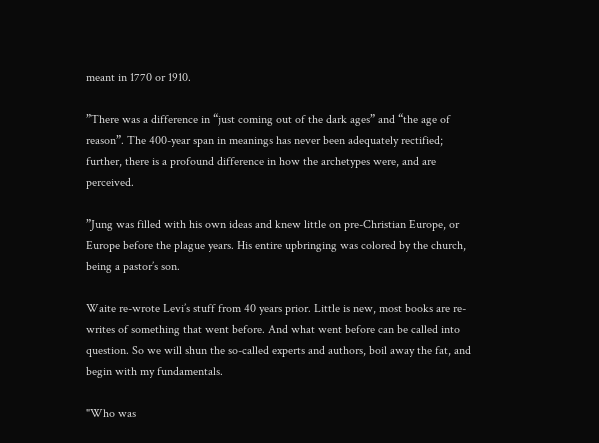meant in 1770 or 1910.

”There was a difference in “just coming out of the dark ages” and “the age of reason”. The 400-year span in meanings has never been adequately rectified; further, there is a profound difference in how the archetypes were, and are perceived.

”Jung was filled with his own ideas and knew little on pre-Christian Europe, or Europe before the plague years. His entire upbringing was colored by the church, being a pastor’s son.

Waite re-wrote Levi’s stuff from 40 years prior. Little is new, most books are re-writes of something that went before. And what went before can be called into question. So we will shun the so-called experts and authors, boil away the fat, and begin with my fundamentals.

"Who was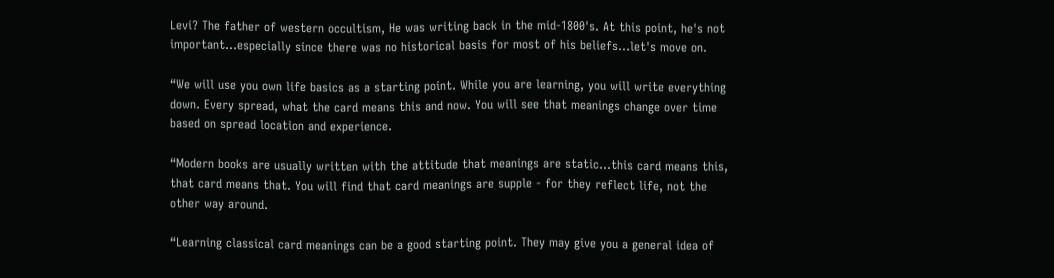Levi? The father of western occultism, He was writing back in the mid-1800's. At this point, he's not important...especially since there was no historical basis for most of his beliefs...let's move on.

“We will use you own life basics as a starting point. While you are learning, you will write everything down. Every spread, what the card means this and now. You will see that meanings change over time based on spread location and experience.

“Modern books are usually written with the attitude that meanings are static...this card means this, that card means that. You will find that card meanings are supple - for they reflect life, not the other way around.

“Learning classical card meanings can be a good starting point. They may give you a general idea of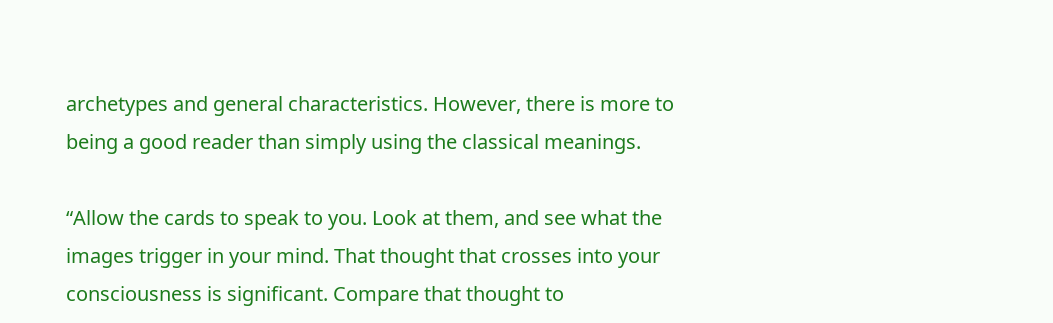archetypes and general characteristics. However, there is more to being a good reader than simply using the classical meanings.

“Allow the cards to speak to you. Look at them, and see what the images trigger in your mind. That thought that crosses into your consciousness is significant. Compare that thought to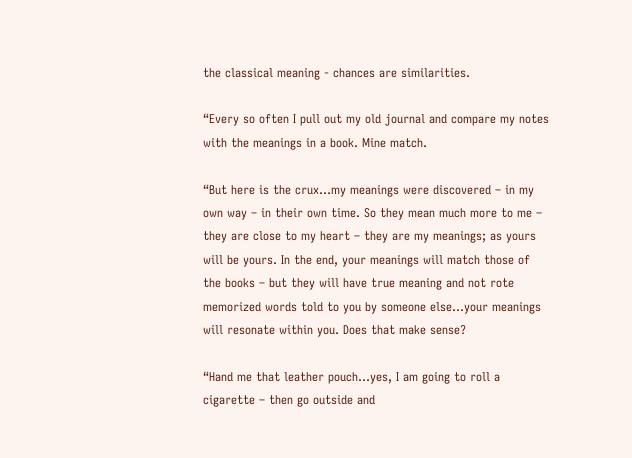the classical meaning - chances are similarities.

“Every so often I pull out my old journal and compare my notes with the meanings in a book. Mine match.

“But here is the crux…my meanings were discovered – in my own way – in their own time. So they mean much more to me – they are close to my heart – they are my meanings; as yours will be yours. In the end, your meanings will match those of the books – but they will have true meaning and not rote memorized words told to you by someone else…your meanings will resonate within you. Does that make sense?

“Hand me that leather pouch…yes, I am going to roll a cigarette – then go outside and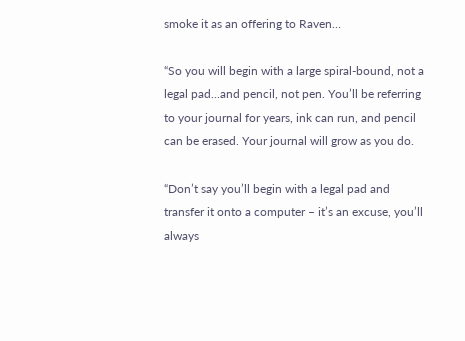smoke it as an offering to Raven…

“So you will begin with a large spiral-bound, not a legal pad...and pencil, not pen. You’ll be referring to your journal for years, ink can run, and pencil can be erased. Your journal will grow as you do.

“Don’t say you’ll begin with a legal pad and transfer it onto a computer – it’s an excuse, you’ll always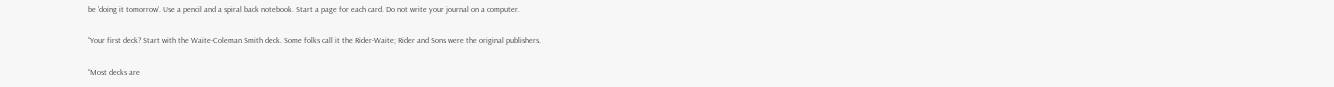be ‘doing it tomorrow’. Use a pencil and a spiral back notebook. Start a page for each card. Do not write your journal on a computer.

“Your first deck? Start with the Waite-Coleman Smith deck. Some folks call it the Rider-Waite; Rider and Sons were the original publishers.

“Most decks are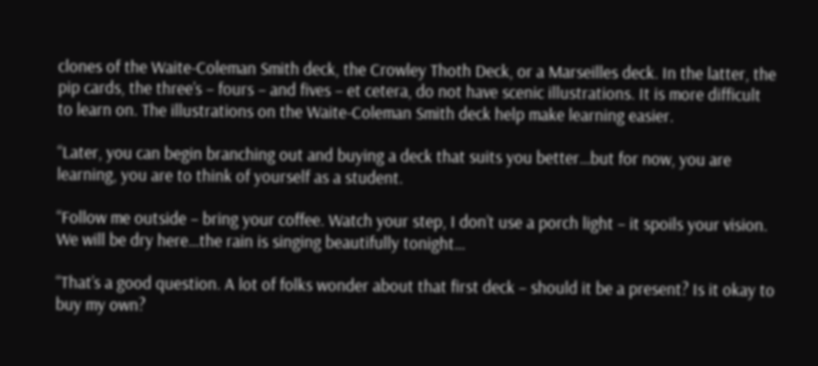clones of the Waite-Coleman Smith deck, the Crowley Thoth Deck, or a Marseilles deck. In the latter, the pip cards, the three’s – fours – and fives – et cetera, do not have scenic illustrations. It is more difficult to learn on. The illustrations on the Waite-Coleman Smith deck help make learning easier.

“Later, you can begin branching out and buying a deck that suits you better…but for now, you are learning, you are to think of yourself as a student.

“Follow me outside – bring your coffee. Watch your step, I don’t use a porch light – it spoils your vision. We will be dry here…the rain is singing beautifully tonight…

“That’s a good question. A lot of folks wonder about that first deck – should it be a present? Is it okay to buy my own?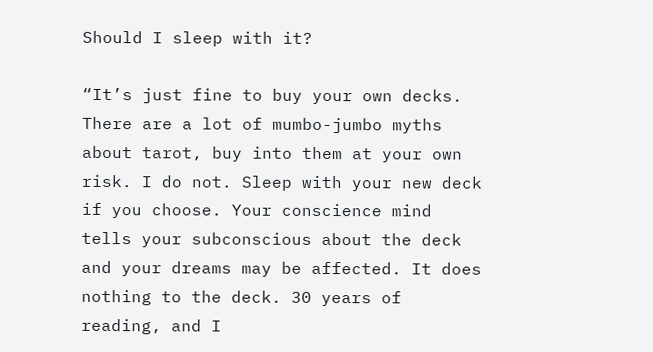Should I sleep with it?

“It’s just fine to buy your own decks. There are a lot of mumbo-jumbo myths about tarot, buy into them at your own risk. I do not. Sleep with your new deck if you choose. Your conscience mind tells your subconscious about the deck and your dreams may be affected. It does nothing to the deck. 30 years of reading, and I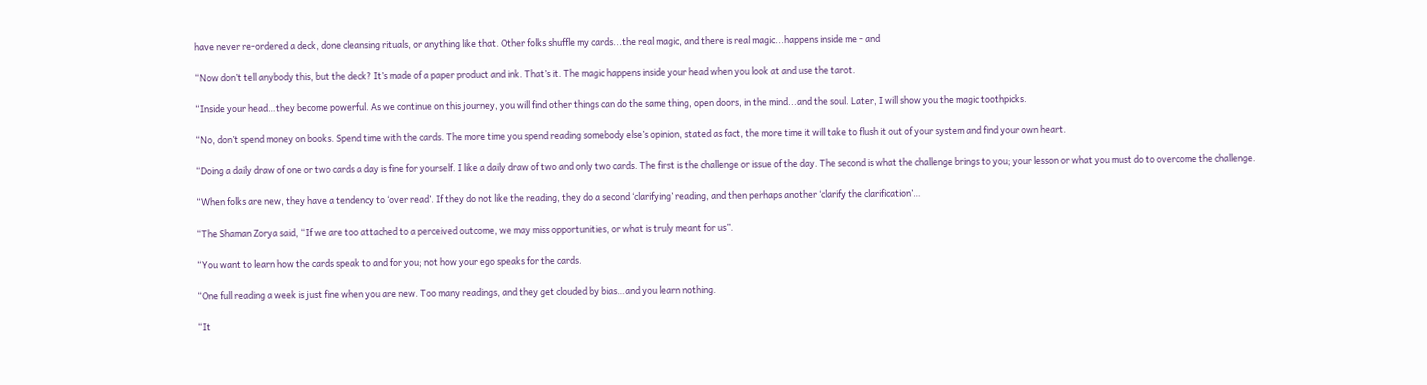have never re-ordered a deck, done cleansing rituals, or anything like that. Other folks shuffle my cards...the real magic, and there is real magic...happens inside me - and

“Now don’t tell anybody this, but the deck? It’s made of a paper product and ink. That’s it. The magic happens inside your head when you look at and use the tarot.

“Inside your head…they become powerful. As we continue on this journey, you will find other things can do the same thing, open doors, in the mind...and the soul. Later, I will show you the magic toothpicks.

“No, don’t spend money on books. Spend time with the cards. The more time you spend reading somebody else’s opinion, stated as fact, the more time it will take to flush it out of your system and find your own heart.

“Doing a daily draw of one or two cards a day is fine for yourself. I like a daily draw of two and only two cards. The first is the challenge or issue of the day. The second is what the challenge brings to you; your lesson or what you must do to overcome the challenge.

“When folks are new, they have a tendency to ‘over read’. If they do not like the reading, they do a second ‘clarifying’ reading, and then perhaps another ‘clarify the clarification’…

“The Shaman Zorya said, “If we are too attached to a perceived outcome, we may miss opportunities, or what is truly meant for us”.

“You want to learn how the cards speak to and for you; not how your ego speaks for the cards.

“One full reading a week is just fine when you are new. Too many readings, and they get clouded by bias…and you learn nothing.

“It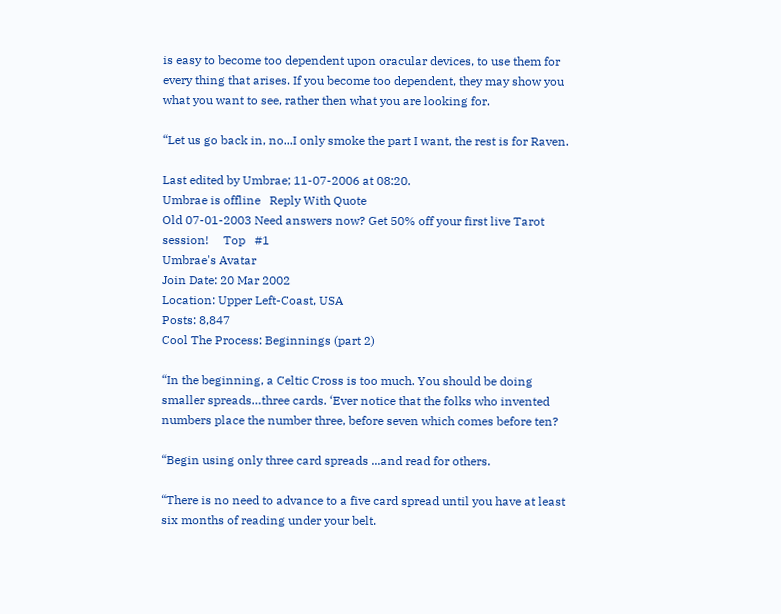is easy to become too dependent upon oracular devices, to use them for every thing that arises. If you become too dependent, they may show you what you want to see, rather then what you are looking for.

“Let us go back in, no...I only smoke the part I want, the rest is for Raven.

Last edited by Umbrae; 11-07-2006 at 08:20.
Umbrae is offline   Reply With Quote
Old 07-01-2003 Need answers now? Get 50% off your first live Tarot session!     Top   #1
Umbrae's Avatar
Join Date: 20 Mar 2002
Location: Upper Left-Coast, USA
Posts: 8,847
Cool The Process: Beginnings (part 2)

“In the beginning, a Celtic Cross is too much. You should be doing smaller spreads…three cards. ‘Ever notice that the folks who invented numbers place the number three, before seven which comes before ten?

“Begin using only three card spreads ...and read for others.

“There is no need to advance to a five card spread until you have at least six months of reading under your belt.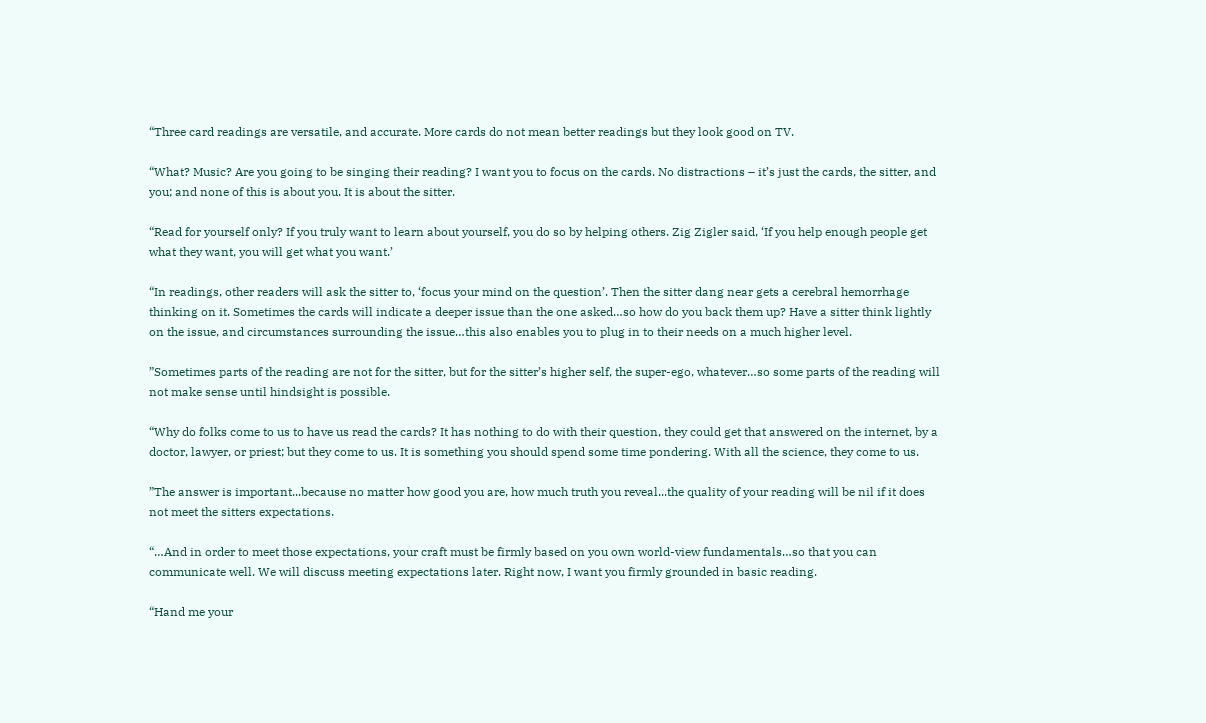“Three card readings are versatile, and accurate. More cards do not mean better readings but they look good on TV.

“What? Music? Are you going to be singing their reading? I want you to focus on the cards. No distractions – it’s just the cards, the sitter, and you; and none of this is about you. It is about the sitter.

“Read for yourself only? If you truly want to learn about yourself, you do so by helping others. Zig Zigler said, ‘If you help enough people get what they want, you will get what you want.’

“In readings, other readers will ask the sitter to, ‘focus your mind on the question’. Then the sitter dang near gets a cerebral hemorrhage thinking on it. Sometimes the cards will indicate a deeper issue than the one asked…so how do you back them up? Have a sitter think lightly on the issue, and circumstances surrounding the issue…this also enables you to plug in to their needs on a much higher level.

”Sometimes parts of the reading are not for the sitter, but for the sitter’s higher self, the super-ego, whatever…so some parts of the reading will not make sense until hindsight is possible.

“Why do folks come to us to have us read the cards? It has nothing to do with their question, they could get that answered on the internet, by a doctor, lawyer, or priest; but they come to us. It is something you should spend some time pondering. With all the science, they come to us.

”The answer is important...because no matter how good you are, how much truth you reveal...the quality of your reading will be nil if it does not meet the sitters expectations.

“…And in order to meet those expectations, your craft must be firmly based on you own world-view fundamentals…so that you can communicate well. We will discuss meeting expectations later. Right now, I want you firmly grounded in basic reading.

“Hand me your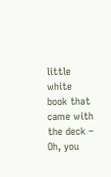little white book that came with the deck – Oh, you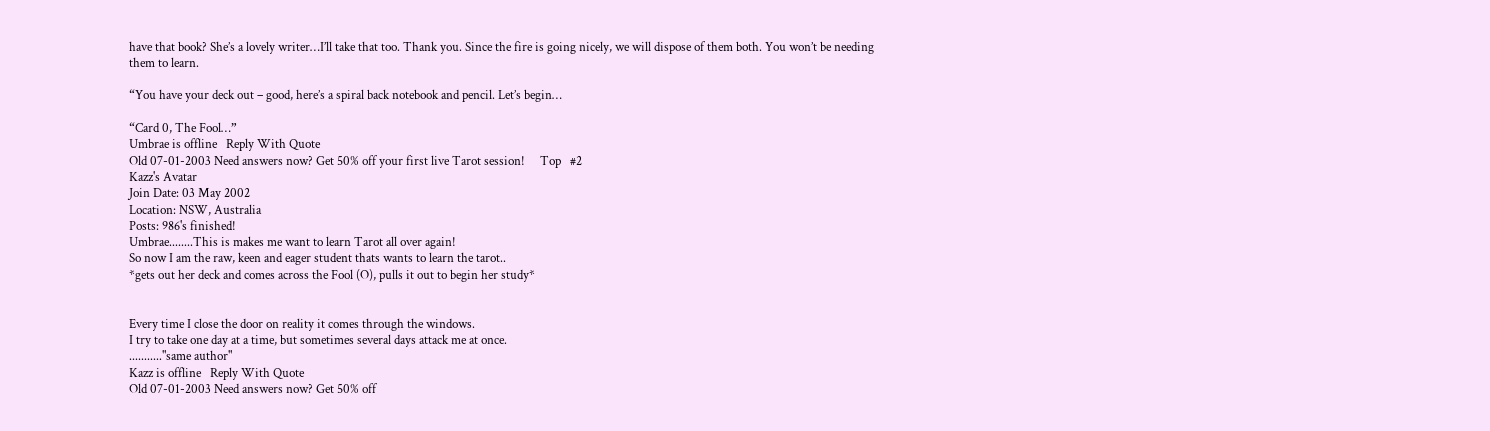have that book? She’s a lovely writer…I’ll take that too. Thank you. Since the fire is going nicely, we will dispose of them both. You won’t be needing them to learn.

“You have your deck out – good, here’s a spiral back notebook and pencil. Let’s begin…

“Card 0, The Fool…”
Umbrae is offline   Reply With Quote
Old 07-01-2003 Need answers now? Get 50% off your first live Tarot session!     Top   #2
Kazz's Avatar
Join Date: 03 May 2002
Location: NSW, Australia
Posts: 986's finished!
Umbrae........This is makes me want to learn Tarot all over again!
So now I am the raw, keen and eager student thats wants to learn the tarot..
*gets out her deck and comes across the Fool (O), pulls it out to begin her study*


Every time I close the door on reality it comes through the windows.
I try to take one day at a time, but sometimes several days attack me at once.
..........."same author"
Kazz is offline   Reply With Quote
Old 07-01-2003 Need answers now? Get 50% off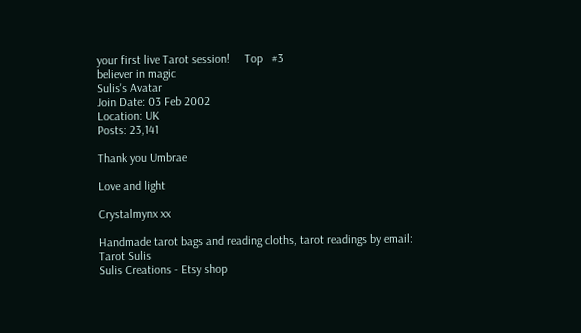your first live Tarot session!     Top   #3
believer in magic
Sulis's Avatar
Join Date: 03 Feb 2002
Location: UK
Posts: 23,141

Thank you Umbrae

Love and light

Crystalmynx xx

Handmade tarot bags and reading cloths, tarot readings by email:
Tarot Sulis
Sulis Creations - Etsy shop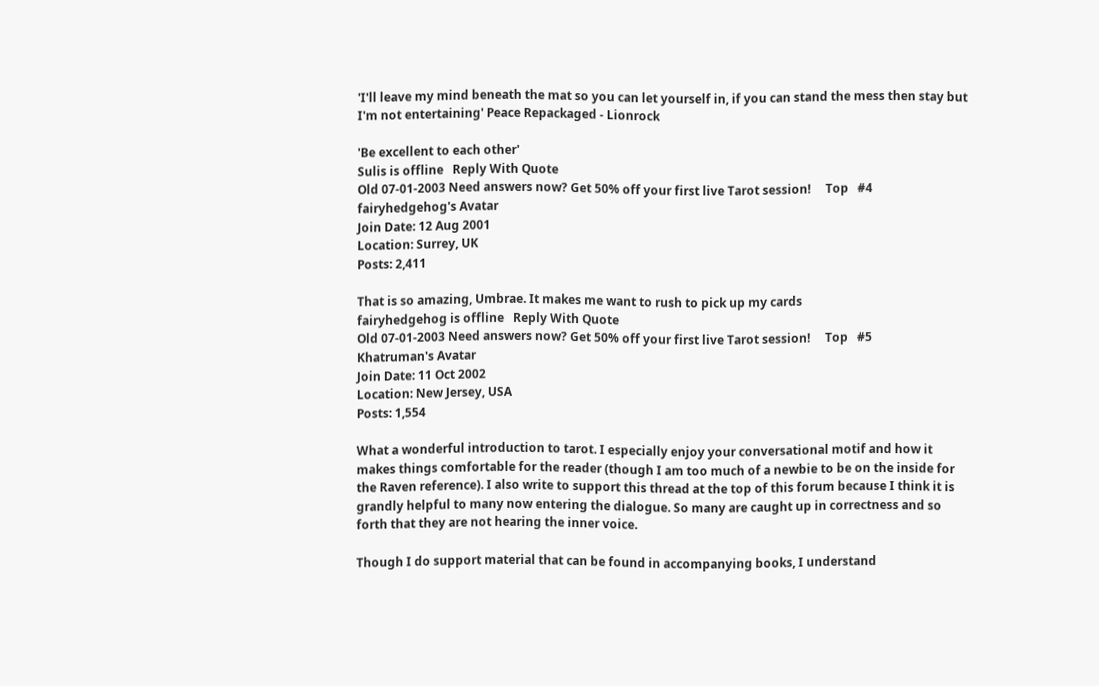'I'll leave my mind beneath the mat so you can let yourself in, if you can stand the mess then stay but I'm not entertaining' Peace Repackaged - Lionrock

'Be excellent to each other'
Sulis is offline   Reply With Quote
Old 07-01-2003 Need answers now? Get 50% off your first live Tarot session!     Top   #4
fairyhedgehog's Avatar
Join Date: 12 Aug 2001
Location: Surrey, UK
Posts: 2,411

That is so amazing, Umbrae. It makes me want to rush to pick up my cards
fairyhedgehog is offline   Reply With Quote
Old 07-01-2003 Need answers now? Get 50% off your first live Tarot session!     Top   #5
Khatruman's Avatar
Join Date: 11 Oct 2002
Location: New Jersey, USA
Posts: 1,554

What a wonderful introduction to tarot. I especially enjoy your conversational motif and how it makes things comfortable for the reader (though I am too much of a newbie to be on the inside for the Raven reference). I also write to support this thread at the top of this forum because I think it is grandly helpful to many now entering the dialogue. So many are caught up in correctness and so forth that they are not hearing the inner voice.

Though I do support material that can be found in accompanying books, I understand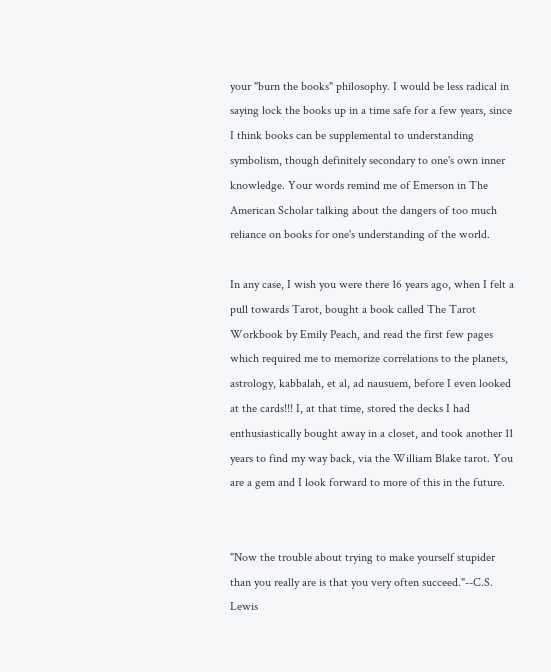your "burn the books" philosophy. I would be less radical in saying lock the books up in a time safe for a few years, since I think books can be supplemental to understanding symbolism, though definitely secondary to one's own inner knowledge. Your words remind me of Emerson in The American Scholar talking about the dangers of too much reliance on books for one's understanding of the world.

In any case, I wish you were there 16 years ago, when I felt a pull towards Tarot, bought a book called The Tarot Workbook by Emily Peach, and read the first few pages which required me to memorize correlations to the planets, astrology, kabbalah, et al, ad nausuem, before I even looked at the cards!!! I, at that time, stored the decks I had enthusiastically bought away in a closet, and took another 11 years to find my way back, via the William Blake tarot. You are a gem and I look forward to more of this in the future.


"Now the trouble about trying to make yourself stupider than you really are is that you very often succeed."--C.S. Lewis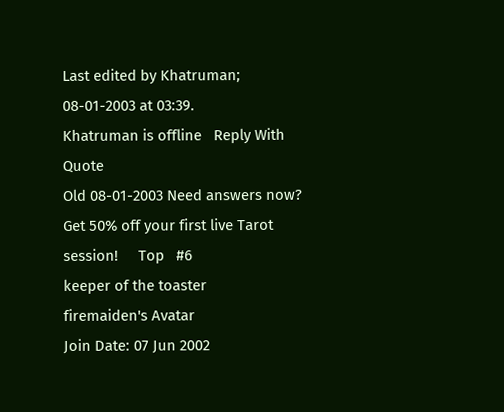Last edited by Khatruman; 08-01-2003 at 03:39.
Khatruman is offline   Reply With Quote
Old 08-01-2003 Need answers now? Get 50% off your first live Tarot session!     Top   #6
keeper of the toaster
firemaiden's Avatar
Join Date: 07 Jun 2002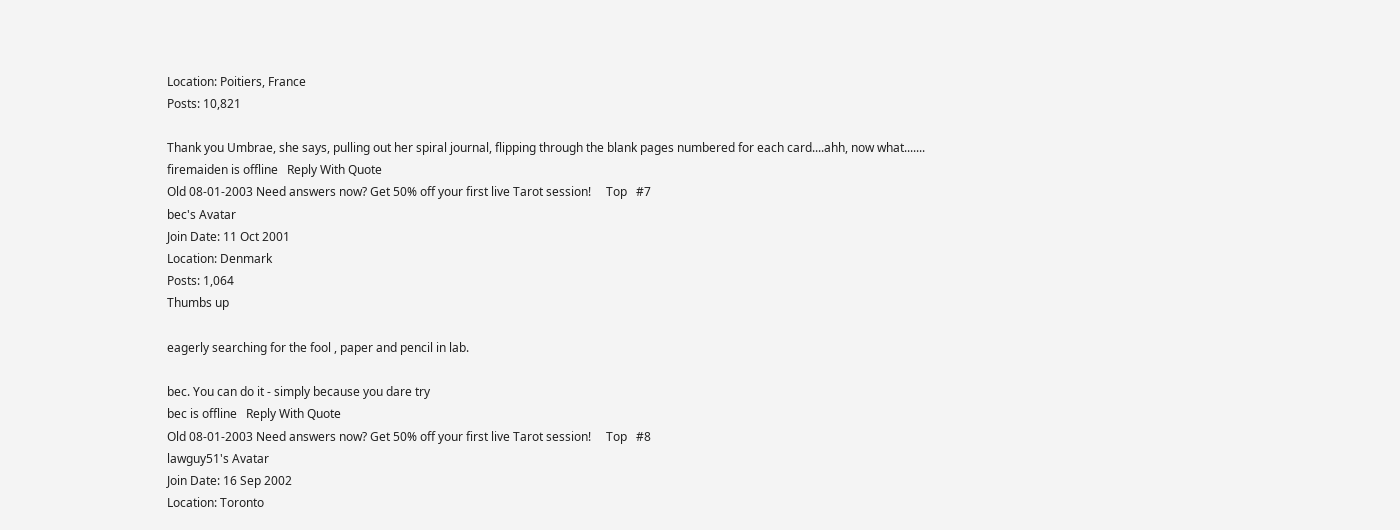Location: Poitiers, France
Posts: 10,821

Thank you Umbrae, she says, pulling out her spiral journal, flipping through the blank pages numbered for each card....ahh, now what.......
firemaiden is offline   Reply With Quote
Old 08-01-2003 Need answers now? Get 50% off your first live Tarot session!     Top   #7
bec's Avatar
Join Date: 11 Oct 2001
Location: Denmark
Posts: 1,064
Thumbs up

eagerly searching for the fool , paper and pencil in lab.

bec. You can do it - simply because you dare try
bec is offline   Reply With Quote
Old 08-01-2003 Need answers now? Get 50% off your first live Tarot session!     Top   #8
lawguy51's Avatar
Join Date: 16 Sep 2002
Location: Toronto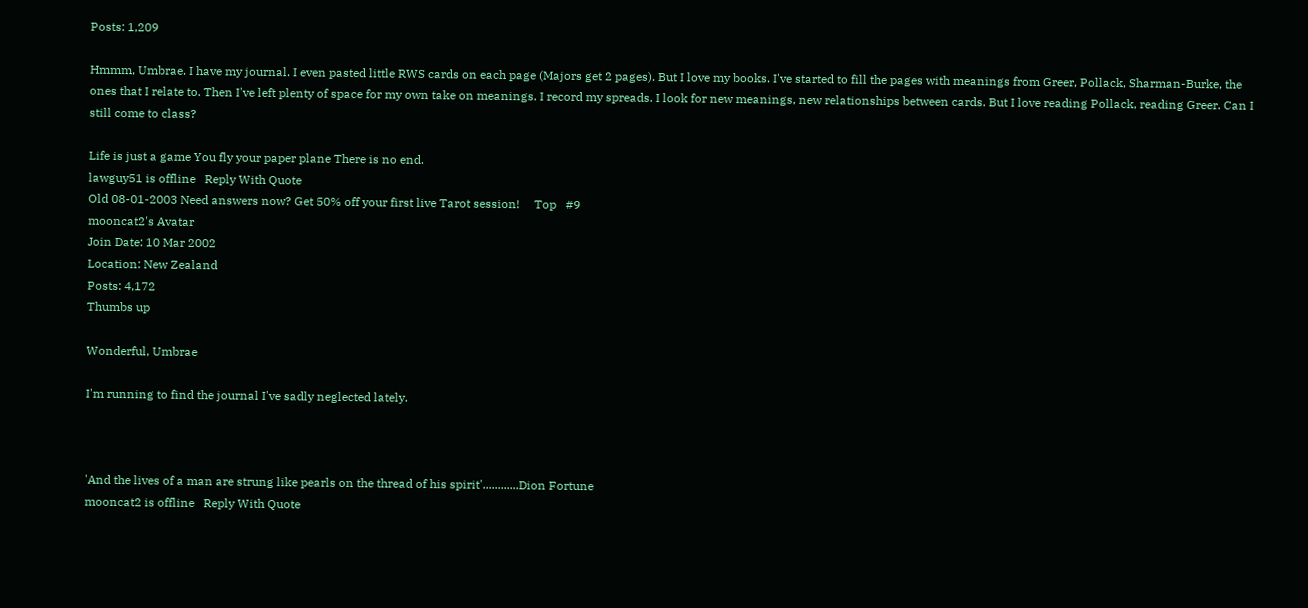Posts: 1,209

Hmmm, Umbrae. I have my journal. I even pasted little RWS cards on each page (Majors get 2 pages). But I love my books. I've started to fill the pages with meanings from Greer, Pollack, Sharman-Burke, the ones that I relate to. Then I've left plenty of space for my own take on meanings. I record my spreads. I look for new meanings, new relationships between cards. But I love reading Pollack, reading Greer. Can I still come to class?

Life is just a game You fly your paper plane There is no end.
lawguy51 is offline   Reply With Quote
Old 08-01-2003 Need answers now? Get 50% off your first live Tarot session!     Top   #9
mooncat2's Avatar
Join Date: 10 Mar 2002
Location: New Zealand
Posts: 4,172
Thumbs up

Wonderful, Umbrae

I'm running to find the journal I've sadly neglected lately.



'And the lives of a man are strung like pearls on the thread of his spirit'............Dion Fortune
mooncat2 is offline   Reply With Quote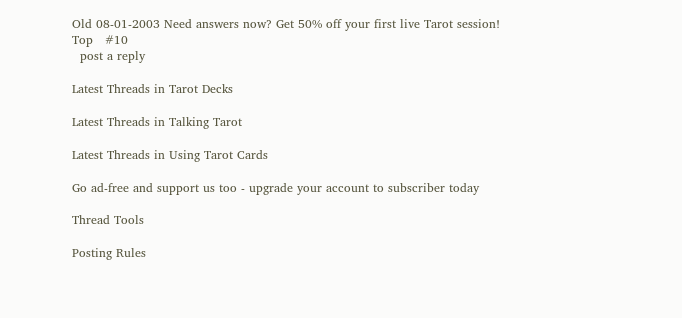Old 08-01-2003 Need answers now? Get 50% off your first live Tarot session!     Top   #10
  post a reply

Latest Threads in Tarot Decks

Latest Threads in Talking Tarot

Latest Threads in Using Tarot Cards

Go ad-free and support us too - upgrade your account to subscriber today

Thread Tools

Posting Rules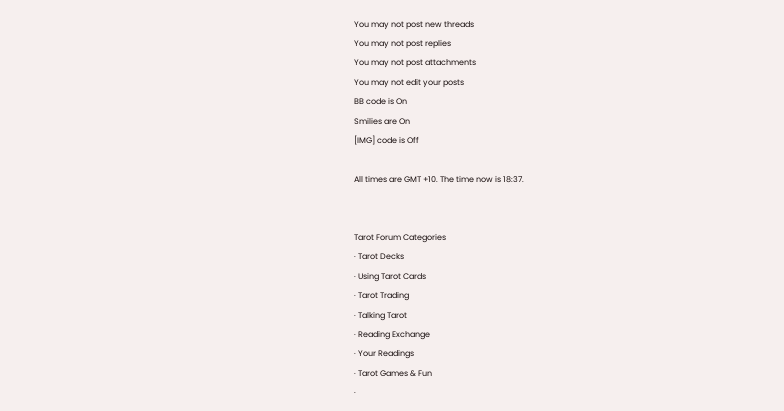You may not post new threads
You may not post replies
You may not post attachments
You may not edit your posts
BB code is On
Smilies are On
[IMG] code is Off

All times are GMT +10. The time now is 18:37.


Tarot Forum Categories
· Tarot Decks
· Using Tarot Cards
· Tarot Trading
· Talking Tarot
· Reading Exchange
· Your Readings
· Tarot Games & Fun
·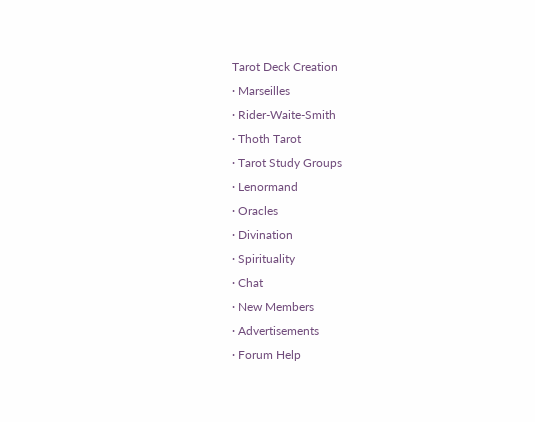Tarot Deck Creation
· Marseilles
· Rider-Waite-Smith
· Thoth Tarot
· Tarot Study Groups
· Lenormand
· Oracles
· Divination
· Spirituality
· Chat
· New Members
· Advertisements
· Forum Help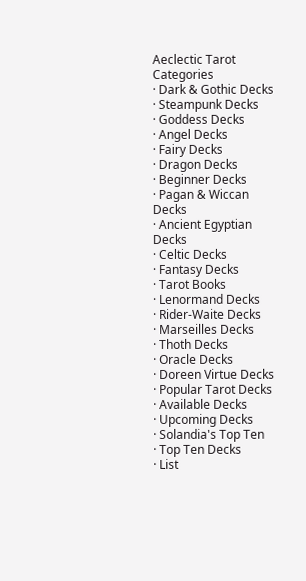Aeclectic Tarot Categories
· Dark & Gothic Decks
· Steampunk Decks
· Goddess Decks
· Angel Decks
· Fairy Decks
· Dragon Decks
· Beginner Decks
· Pagan & Wiccan Decks
· Ancient Egyptian Decks
· Celtic Decks
· Fantasy Decks
· Tarot Books
· Lenormand Decks
· Rider-Waite Decks
· Marseilles Decks
· Thoth Decks
· Oracle Decks
· Doreen Virtue Decks
· Popular Tarot Decks
· Available Decks
· Upcoming Decks
· Solandia's Top Ten
· Top Ten Decks
· List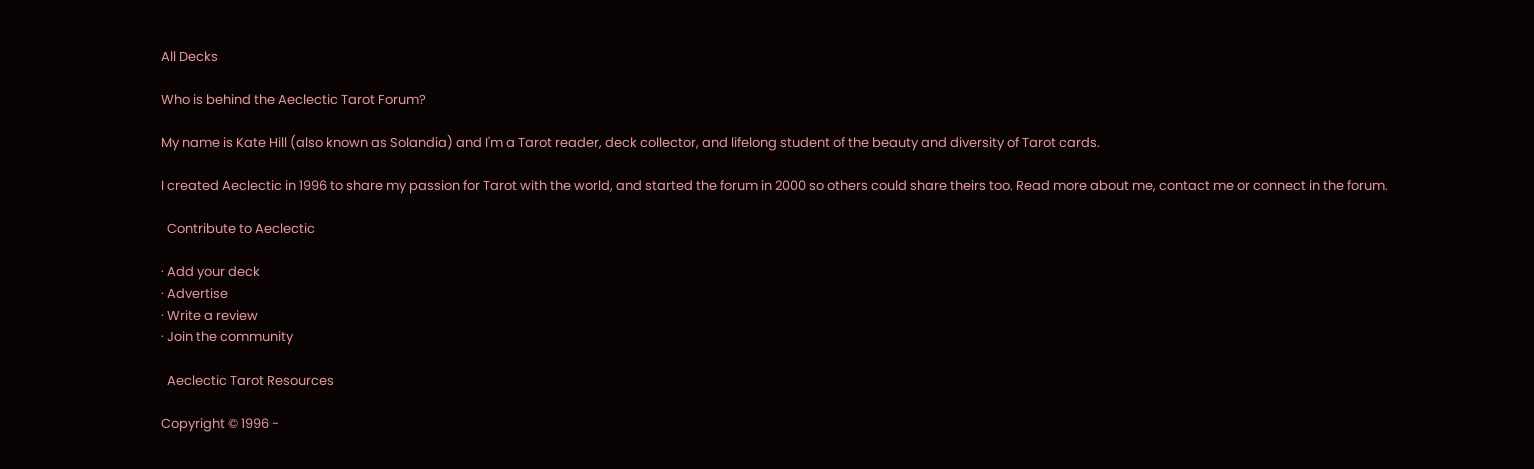All Decks

Who is behind the Aeclectic Tarot Forum?

My name is Kate Hill (also known as Solandia) and I'm a Tarot reader, deck collector, and lifelong student of the beauty and diversity of Tarot cards.

I created Aeclectic in 1996 to share my passion for Tarot with the world, and started the forum in 2000 so others could share theirs too. Read more about me, contact me or connect in the forum.

  Contribute to Aeclectic

· Add your deck
· Advertise
· Write a review
· Join the community

  Aeclectic Tarot Resources

Copyright © 1996 -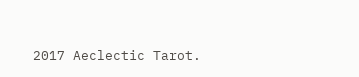2017 Aeclectic Tarot.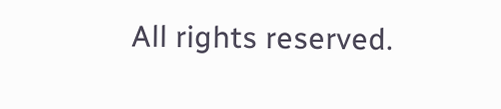All rights reserved.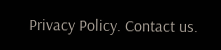Privacy Policy. Contact us.